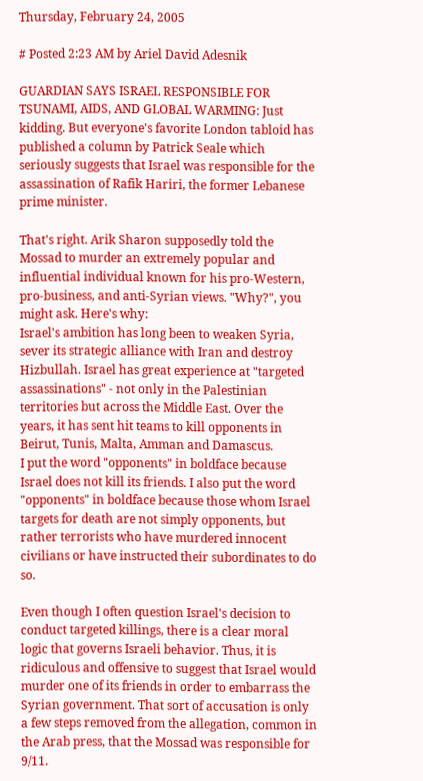Thursday, February 24, 2005

# Posted 2:23 AM by Ariel David Adesnik

GUARDIAN SAYS ISRAEL RESPONSIBLE FOR TSUNAMI, AIDS, AND GLOBAL WARMING: Just kidding. But everyone's favorite London tabloid has published a column by Patrick Seale which seriously suggests that Israel was responsible for the assassination of Rafik Hariri, the former Lebanese prime minister.

That's right. Arik Sharon supposedly told the Mossad to murder an extremely popular and influential individual known for his pro-Western, pro-business, and anti-Syrian views. "Why?", you might ask. Here's why:
Israel's ambition has long been to weaken Syria, sever its strategic alliance with Iran and destroy Hizbullah. Israel has great experience at "targeted assassinations" - not only in the Palestinian territories but across the Middle East. Over the years, it has sent hit teams to kill opponents in Beirut, Tunis, Malta, Amman and Damascus.
I put the word "opponents" in boldface because Israel does not kill its friends. I also put the word "opponents" in boldface because those whom Israel targets for death are not simply opponents, but rather terrorists who have murdered innocent civilians or have instructed their subordinates to do so.

Even though I often question Israel's decision to conduct targeted killings, there is a clear moral logic that governs Israeli behavior. Thus, it is ridiculous and offensive to suggest that Israel would murder one of its friends in order to embarrass the Syrian government. That sort of accusation is only a few steps removed from the allegation, common in the Arab press, that the Mossad was responsible for 9/11.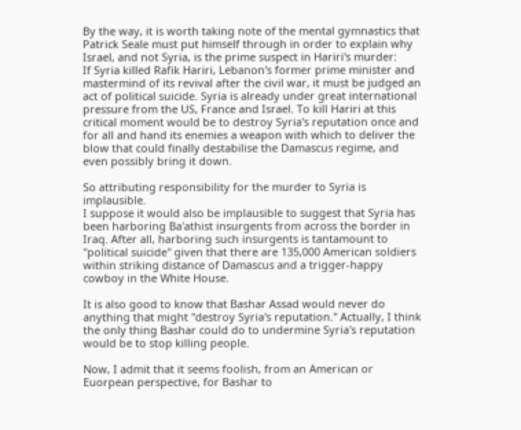By the way, it is worth taking note of the mental gymnastics that Patrick Seale must put himself through in order to explain why Israel, and not Syria, is the prime suspect in Hariri's murder:
If Syria killed Rafik Hariri, Lebanon's former prime minister and mastermind of its revival after the civil war, it must be judged an act of political suicide. Syria is already under great international pressure from the US, France and Israel. To kill Hariri at this critical moment would be to destroy Syria's reputation once and for all and hand its enemies a weapon with which to deliver the blow that could finally destabilise the Damascus regime, and even possibly bring it down.

So attributing responsibility for the murder to Syria is implausible.
I suppose it would also be implausible to suggest that Syria has been harboring Ba'athist insurgents from across the border in Iraq. After all, harboring such insurgents is tantamount to "political suicide" given that there are 135,000 American soldiers within striking distance of Damascus and a trigger-happy cowboy in the White House.

It is also good to know that Bashar Assad would never do anything that might "destroy Syria's reputation." Actually, I think the only thing Bashar could do to undermine Syria's reputation would be to stop killing people.

Now, I admit that it seems foolish, from an American or Euorpean perspective, for Bashar to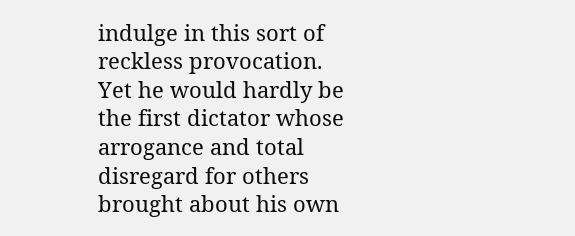indulge in this sort of reckless provocation. Yet he would hardly be the first dictator whose arrogance and total disregard for others brought about his own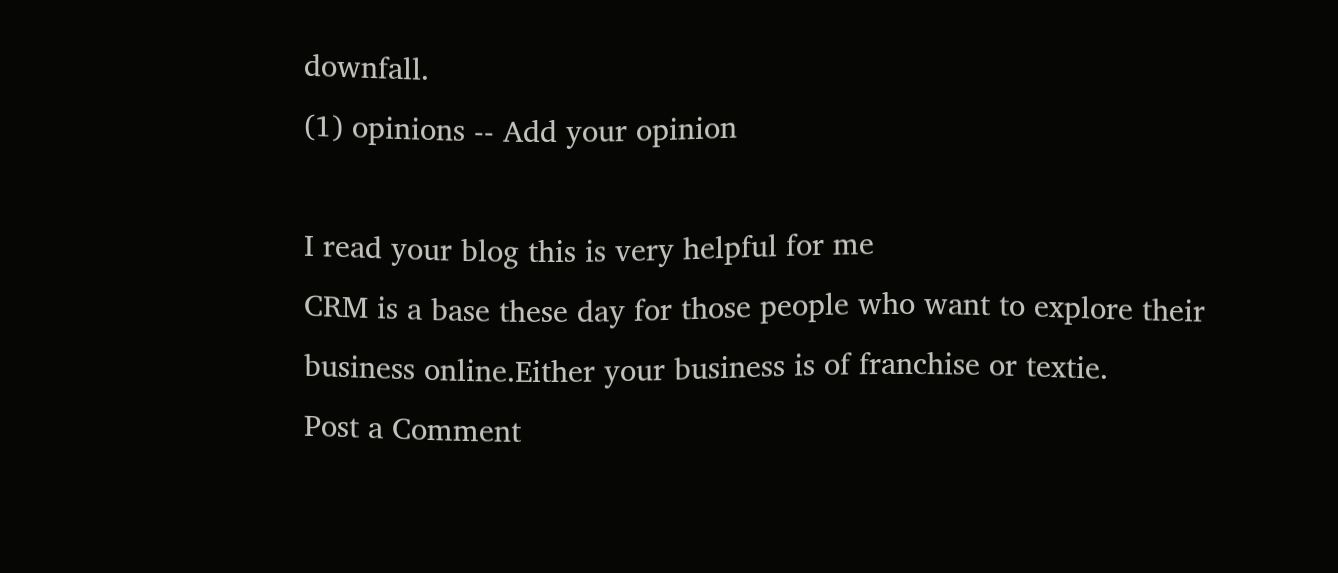downfall.
(1) opinions -- Add your opinion

I read your blog this is very helpful for me
CRM is a base these day for those people who want to explore their business online.Either your business is of franchise or textie.
Post a Comment